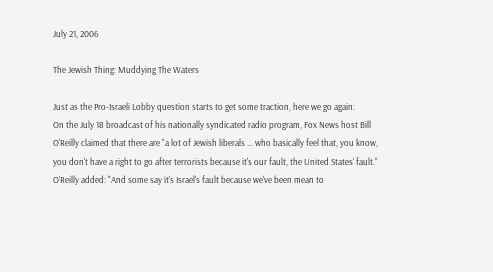July 21, 2006

The Jewish Thing: Muddying The Waters

Just as the Pro-Israeli Lobby question starts to get some traction, here we go again:
On the July 18 broadcast of his nationally syndicated radio program, Fox News host Bill O'Reilly claimed that there are "a lot of Jewish liberals ... who basically feel that, you know, you don't have a right to go after terrorists because it's our fault, the United States' fault." O'Reilly added: "And some say it's Israel's fault because we've been mean to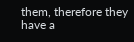them, therefore they have a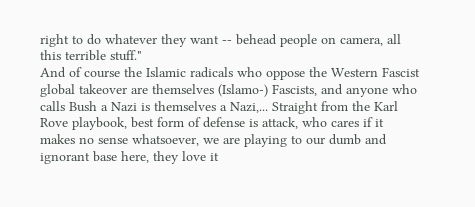right to do whatever they want -- behead people on camera, all this terrible stuff."
And of course the Islamic radicals who oppose the Western Fascist global takeover are themselves (Islamo-) Fascists, and anyone who calls Bush a Nazi is themselves a Nazi,... Straight from the Karl Rove playbook, best form of defense is attack, who cares if it makes no sense whatsoever, we are playing to our dumb and ignorant base here, they love it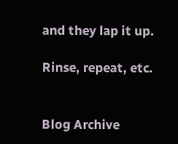and they lap it up.

Rinse, repeat, etc.


Blog Archive